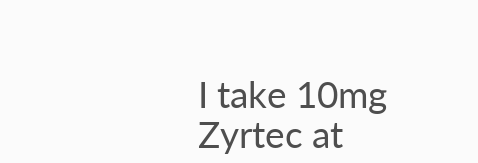I take 10mg Zyrtec at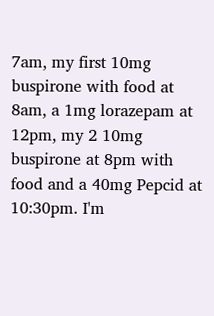7am, my first 10mg buspirone with food at 8am, a 1mg lorazepam at 12pm, my 2 10mg buspirone at 8pm with food and a 40mg Pepcid at 10:30pm. I'm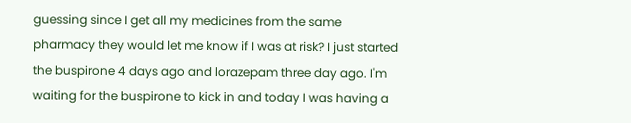guessing since I get all my medicines from the same pharmacy they would let me know if I was at risk? I just started the buspirone 4 days ago and lorazepam three day ago. I'm waiting for the buspirone to kick in and today I was having a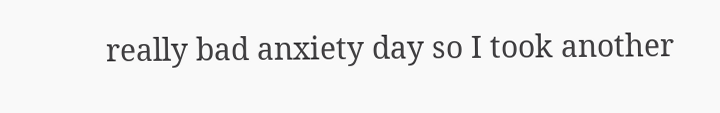really bad anxiety day so I took another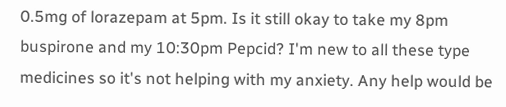0.5mg of lorazepam at 5pm. Is it still okay to take my 8pm buspirone and my 10:30pm Pepcid? I'm new to all these type medicines so it's not helping with my anxiety. Any help would be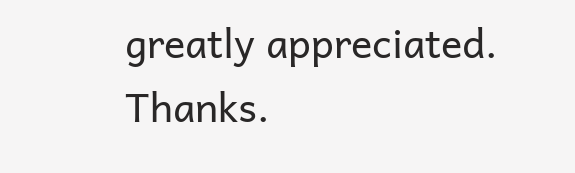greatly appreciated. Thanks.